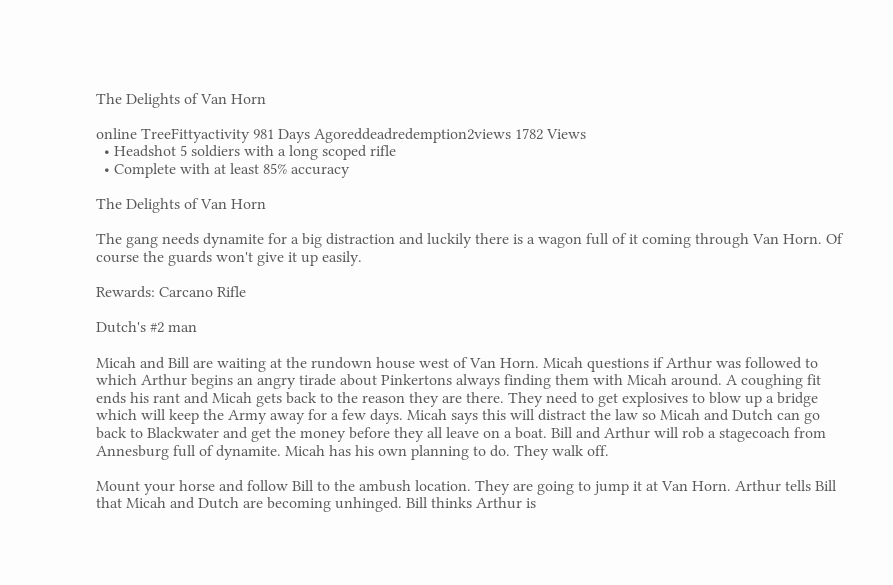The Delights of Van Horn

online TreeFittyactivity 981 Days Agoreddeadredemption2views 1782 Views
  • Headshot 5 soldiers with a long scoped rifle
  • Complete with at least 85% accuracy

The Delights of Van Horn

The gang needs dynamite for a big distraction and luckily there is a wagon full of it coming through Van Horn. Of course the guards won't give it up easily.

Rewards: Carcano Rifle

Dutch's #2 man

Micah and Bill are waiting at the rundown house west of Van Horn. Micah questions if Arthur was followed to which Arthur begins an angry tirade about Pinkertons always finding them with Micah around. A coughing fit ends his rant and Micah gets back to the reason they are there. They need to get explosives to blow up a bridge which will keep the Army away for a few days. Micah says this will distract the law so Micah and Dutch can go back to Blackwater and get the money before they all leave on a boat. Bill and Arthur will rob a stagecoach from Annesburg full of dynamite. Micah has his own planning to do. They walk off.

Mount your horse and follow Bill to the ambush location. They are going to jump it at Van Horn. Arthur tells Bill that Micah and Dutch are becoming unhinged. Bill thinks Arthur is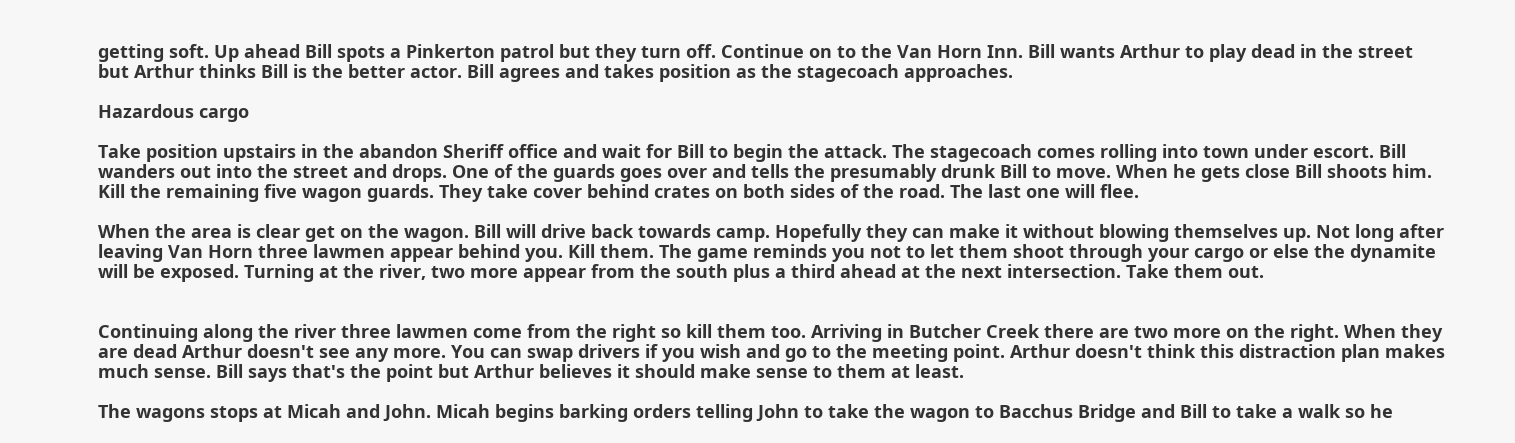getting soft. Up ahead Bill spots a Pinkerton patrol but they turn off. Continue on to the Van Horn Inn. Bill wants Arthur to play dead in the street but Arthur thinks Bill is the better actor. Bill agrees and takes position as the stagecoach approaches.

Hazardous cargo

Take position upstairs in the abandon Sheriff office and wait for Bill to begin the attack. The stagecoach comes rolling into town under escort. Bill wanders out into the street and drops. One of the guards goes over and tells the presumably drunk Bill to move. When he gets close Bill shoots him. Kill the remaining five wagon guards. They take cover behind crates on both sides of the road. The last one will flee.

When the area is clear get on the wagon. Bill will drive back towards camp. Hopefully they can make it without blowing themselves up. Not long after leaving Van Horn three lawmen appear behind you. Kill them. The game reminds you not to let them shoot through your cargo or else the dynamite will be exposed. Turning at the river, two more appear from the south plus a third ahead at the next intersection. Take them out.


Continuing along the river three lawmen come from the right so kill them too. Arriving in Butcher Creek there are two more on the right. When they are dead Arthur doesn't see any more. You can swap drivers if you wish and go to the meeting point. Arthur doesn't think this distraction plan makes much sense. Bill says that's the point but Arthur believes it should make sense to them at least.

The wagons stops at Micah and John. Micah begins barking orders telling John to take the wagon to Bacchus Bridge and Bill to take a walk so he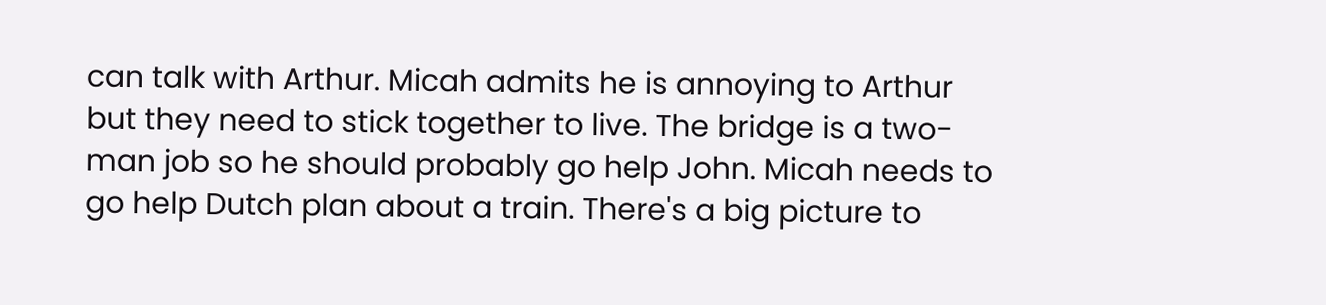can talk with Arthur. Micah admits he is annoying to Arthur but they need to stick together to live. The bridge is a two-man job so he should probably go help John. Micah needs to go help Dutch plan about a train. There's a big picture to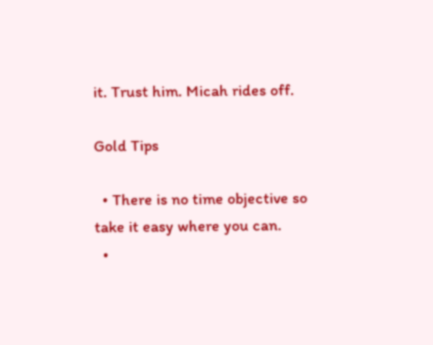it. Trust him. Micah rides off.

Gold Tips

  • There is no time objective so take it easy where you can.
  •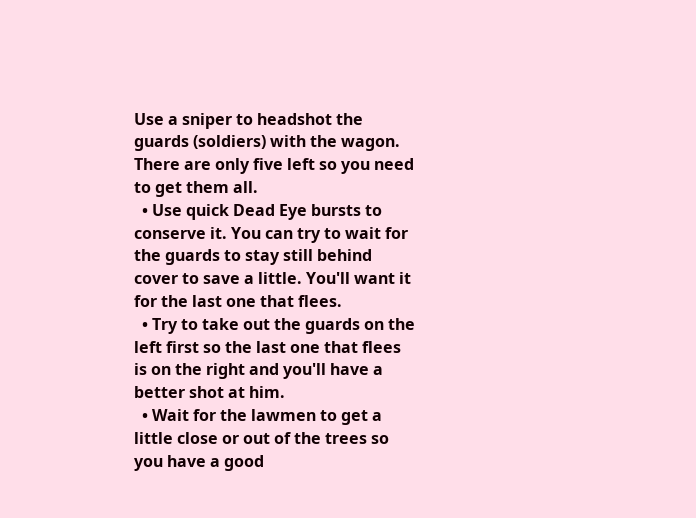Use a sniper to headshot the guards (soldiers) with the wagon. There are only five left so you need to get them all.
  • Use quick Dead Eye bursts to conserve it. You can try to wait for the guards to stay still behind cover to save a little. You'll want it for the last one that flees.
  • Try to take out the guards on the left first so the last one that flees is on the right and you'll have a better shot at him.
  • Wait for the lawmen to get a little close or out of the trees so you have a good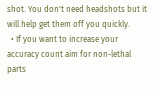shot. You don't need headshots but it will help get them off you quickly.
  • If you want to increase your accuracy count aim for non-lethal parts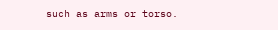such as arms or torso.